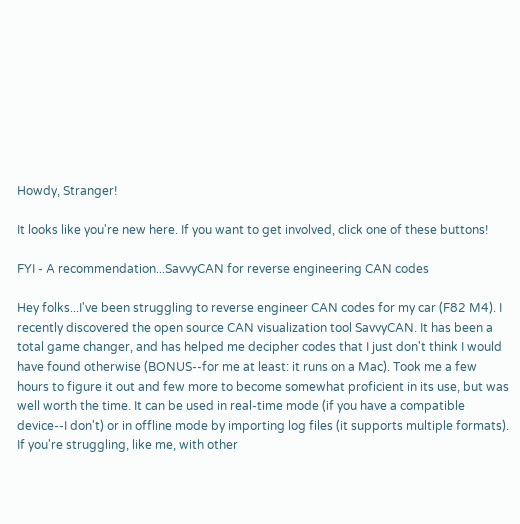Howdy, Stranger!

It looks like you're new here. If you want to get involved, click one of these buttons!

FYI - A recommendation...SavvyCAN for reverse engineering CAN codes

Hey folks...I've been struggling to reverse engineer CAN codes for my car (F82 M4). I recently discovered the open source CAN visualization tool SavvyCAN. It has been a total game changer, and has helped me decipher codes that I just don't think I would have found otherwise (BONUS--for me at least: it runs on a Mac). Took me a few hours to figure it out and few more to become somewhat proficient in its use, but was well worth the time. It can be used in real-time mode (if you have a compatible device--I don't) or in offline mode by importing log files (it supports multiple formats). If you're struggling, like me, with other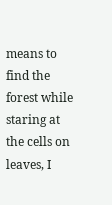means to find the forest while staring at the cells on leaves, I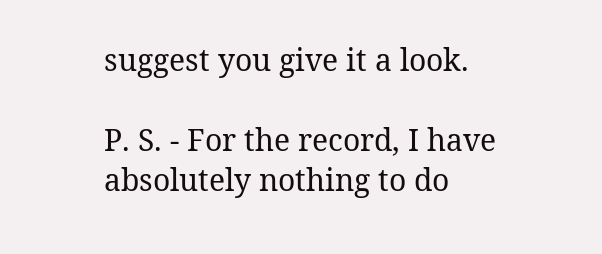suggest you give it a look.

P. S. - For the record, I have absolutely nothing to do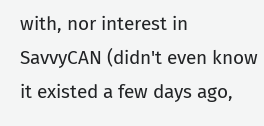with, nor interest in SavvyCAN (didn't even know it existed a few days ago,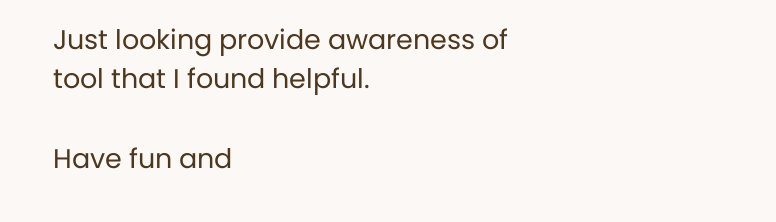Just looking provide awareness of tool that I found helpful.

Have fun and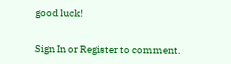good luck!


Sign In or Register to comment.